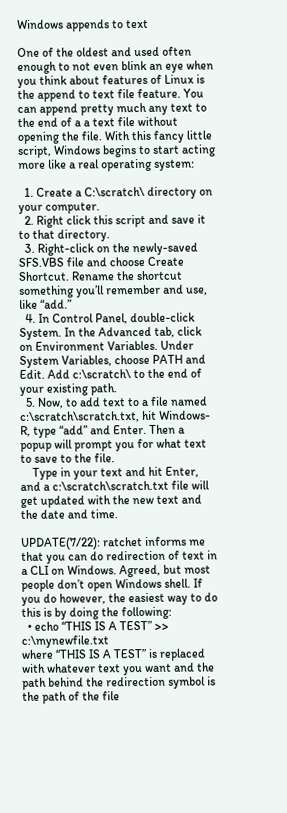Windows appends to text

One of the oldest and used often enough to not even blink an eye when you think about features of Linux is the append to text file feature. You can append pretty much any text to the end of a a text file without opening the file. With this fancy little script, Windows begins to start acting more like a real operating system:

  1. Create a C:\scratch\ directory on your computer.
  2. Right click this script and save it to that directory.
  3. Right-click on the newly-saved SFS.VBS file and choose Create Shortcut. Rename the shortcut something you’ll remember and use, like “add.”
  4. In Control Panel, double-click System. In the Advanced tab, click on Environment Variables. Under System Variables, choose PATH and Edit. Add c:\scratch\ to the end of your existing path.
  5. Now, to add text to a file named c:\scratch\scratch.txt, hit Windows-R, type “add” and Enter. Then a popup will prompt you for what text to save to the file.
    Type in your text and hit Enter, and a c:\scratch\scratch.txt file will get updated with the new text and the date and time.

UPDATE(7/22): ratchet informs me that you can do redirection of text in a CLI on Windows. Agreed, but most people don’t open Windows shell. If you do however, the easiest way to do this is by doing the following:
  • echo “THIS IS A TEST” >> c:\mynewfile.txt
where “THIS IS A TEST” is replaced with whatever text you want and the path behind the redirection symbol is the path of the file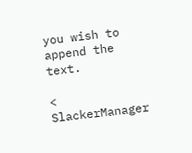you wish to append the text.

< SlackerManager